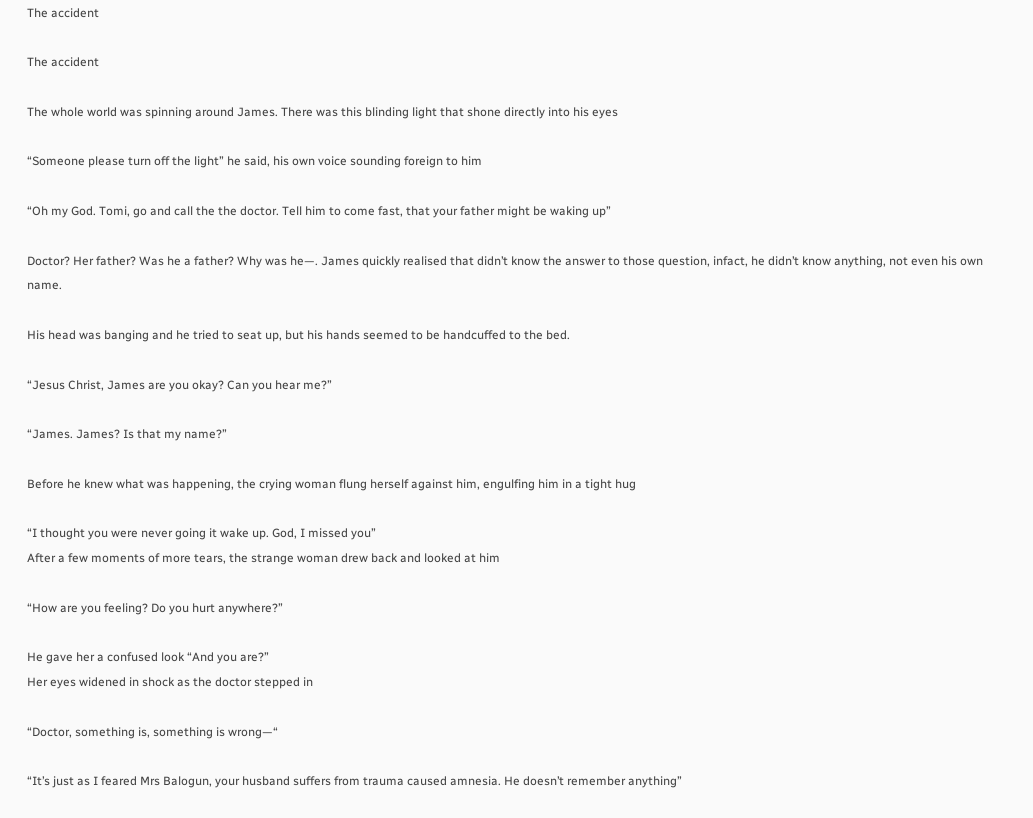The accident

The accident

The whole world was spinning around James. There was this blinding light that shone directly into his eyes

“Someone please turn off the light” he said, his own voice sounding foreign to him

“Oh my God. Tomi, go and call the the doctor. Tell him to come fast, that your father might be waking up”

Doctor? Her father? Was he a father? Why was he—. James quickly realised that didn’t know the answer to those question, infact, he didn’t know anything, not even his own name.

His head was banging and he tried to seat up, but his hands seemed to be handcuffed to the bed.

“Jesus Christ, James are you okay? Can you hear me?”

“James. James? Is that my name?”

Before he knew what was happening, the crying woman flung herself against him, engulfing him in a tight hug

“I thought you were never going it wake up. God, I missed you”
After a few moments of more tears, the strange woman drew back and looked at him

“How are you feeling? Do you hurt anywhere?”

He gave her a confused look “And you are?”
Her eyes widened in shock as the doctor stepped in

“Doctor, something is, something is wrong—“

“It’s just as I feared Mrs Balogun, your husband suffers from trauma caused amnesia. He doesn’t remember anything”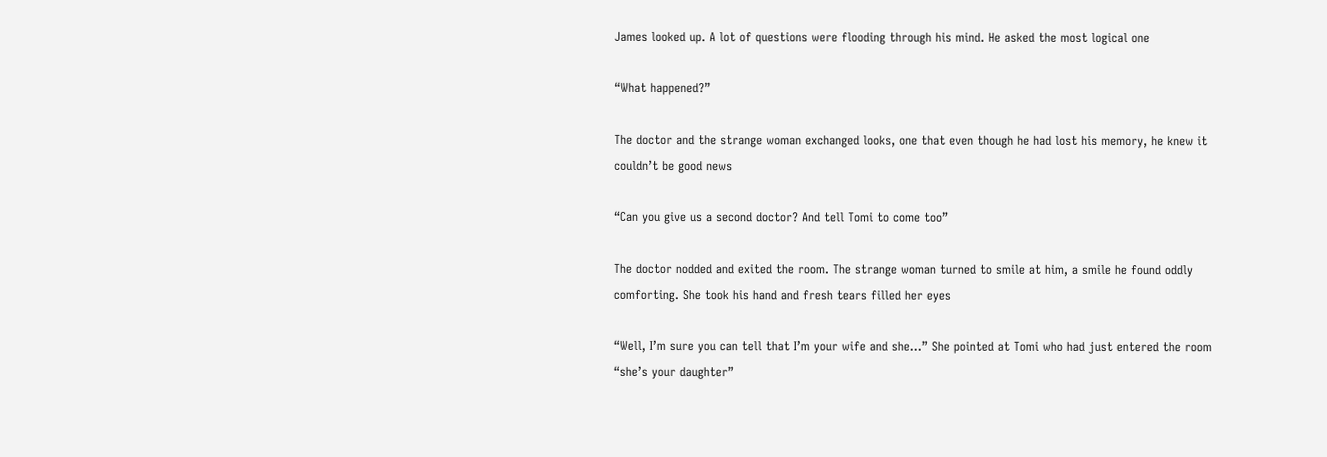James looked up. A lot of questions were flooding through his mind. He asked the most logical one

“What happened?”

The doctor and the strange woman exchanged looks, one that even though he had lost his memory, he knew it couldn’t be good news

“Can you give us a second doctor? And tell Tomi to come too”

The doctor nodded and exited the room. The strange woman turned to smile at him, a smile he found oddly comforting. She took his hand and fresh tears filled her eyes

“Well, I’m sure you can tell that I’m your wife and she…” She pointed at Tomi who had just entered the room “she’s your daughter”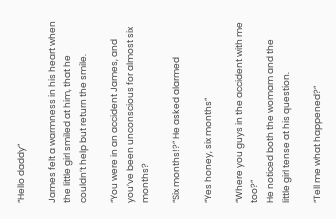“Hello daddy”

James felt a warmness in his heart when the little girl smiled at him, that he couldn’t help but return the smile.

“You were in an accident James, and you’ve been unconscious for almost six months?

“Six months!?” He asked alarmed

“Yes honey, six months”

“Where you guys in the accident with me too?”
He noticed both the womam and the little girl tense at his question.

“Tell me what happened?”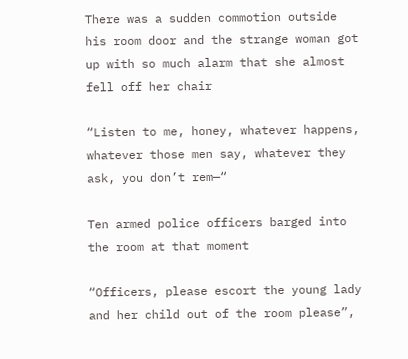There was a sudden commotion outside his room door and the strange woman got up with so much alarm that she almost fell off her chair

“Listen to me, honey, whatever happens, whatever those men say, whatever they ask, you don’t rem—“

Ten armed police officers barged into the room at that moment

“Officers, please escort the young lady and her child out of the room please”,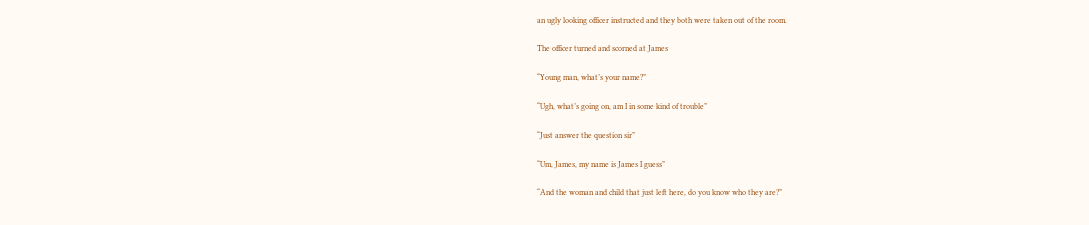an ugly looking officer instructed and they both were taken out of the room.

The officer turned and scorned at James

“Young man, what’s your name?”

“Ugh, what’s going on, am I in some kind of trouble”

“Just answer the question sir”

“Um, James, my name is James I guess”

“And the woman and child that just left here, do you know who they are?”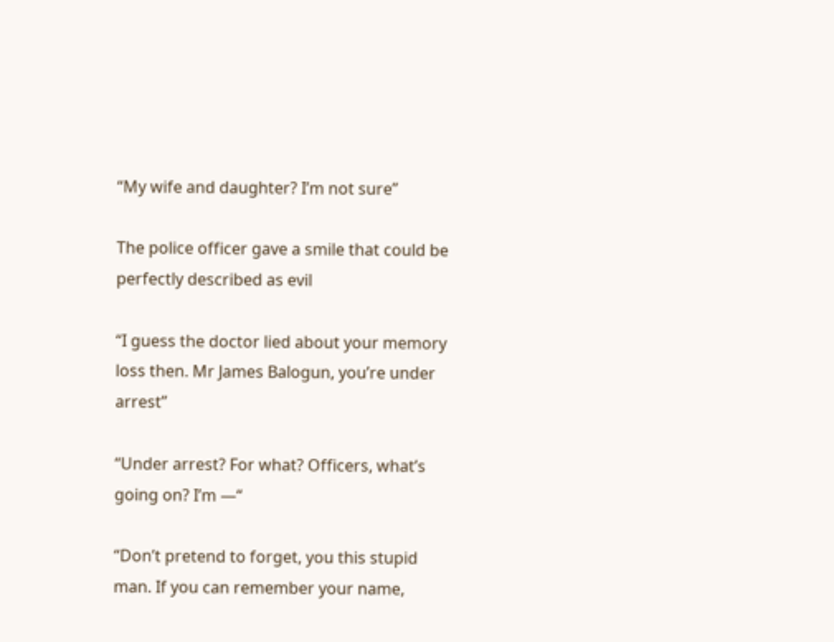“My wife and daughter? I’m not sure”

The police officer gave a smile that could be perfectly described as evil

“I guess the doctor lied about your memory loss then. Mr James Balogun, you’re under arrest”

“Under arrest? For what? Officers, what’s going on? I’m —“

“Don’t pretend to forget, you this stupid man. If you can remember your name,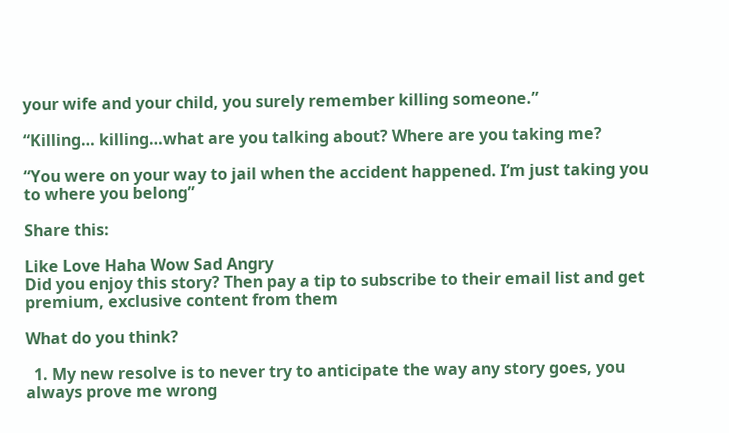your wife and your child, you surely remember killing someone.”

“Killing… killing…what are you talking about? Where are you taking me?

“You were on your way to jail when the accident happened. I’m just taking you to where you belong”

Share this:

Like Love Haha Wow Sad Angry
Did you enjoy this story? Then pay a tip to subscribe to their email list and get premium, exclusive content from them

What do you think?

  1. My new resolve is to never try to anticipate the way any story goes, you always prove me wrong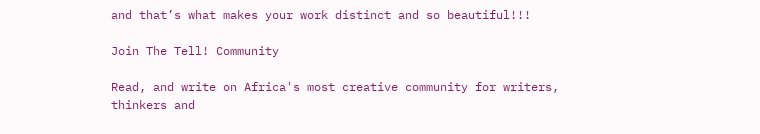and that’s what makes your work distinct and so beautiful!!!

Join The Tell! Community

Read, and write on Africa's most creative community for writers, thinkers and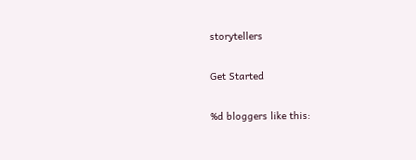storytellers

Get Started

%d bloggers like this: